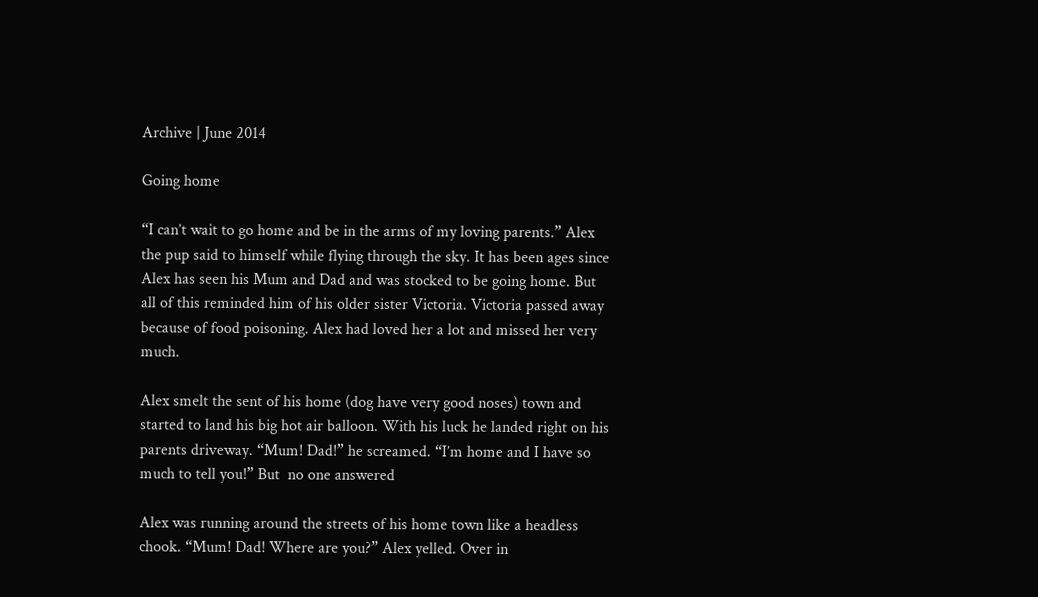Archive | June 2014

Going home

“I can’t wait to go home and be in the arms of my loving parents.” Alex the pup said to himself while flying through the sky. It has been ages since Alex has seen his Mum and Dad and was stocked to be going home. But all of this reminded him of his older sister Victoria. Victoria passed away because of food poisoning. Alex had loved her a lot and missed her very much.

Alex smelt the sent of his home (dog have very good noses) town and started to land his big hot air balloon. With his luck he landed right on his parents driveway. “Mum! Dad!” he screamed. “I’m home and I have so much to tell you!” But  no one answered

Alex was running around the streets of his home town like a headless chook. “Mum! Dad! Where are you?” Alex yelled. Over in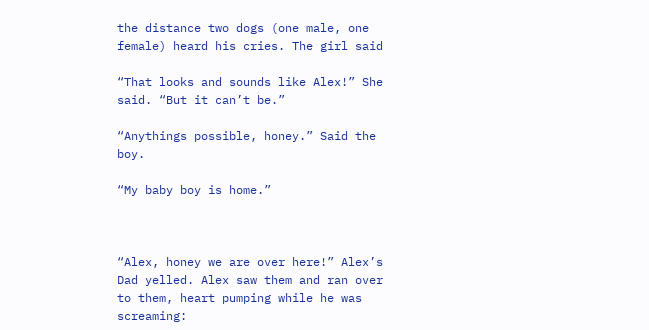the distance two dogs (one male, one female) heard his cries. The girl said

“That looks and sounds like Alex!” She said. “But it can’t be.”

“Anythings possible, honey.” Said the boy.

“My baby boy is home.”



“Alex, honey we are over here!” Alex’s Dad yelled. Alex saw them and ran over to them, heart pumping while he was screaming: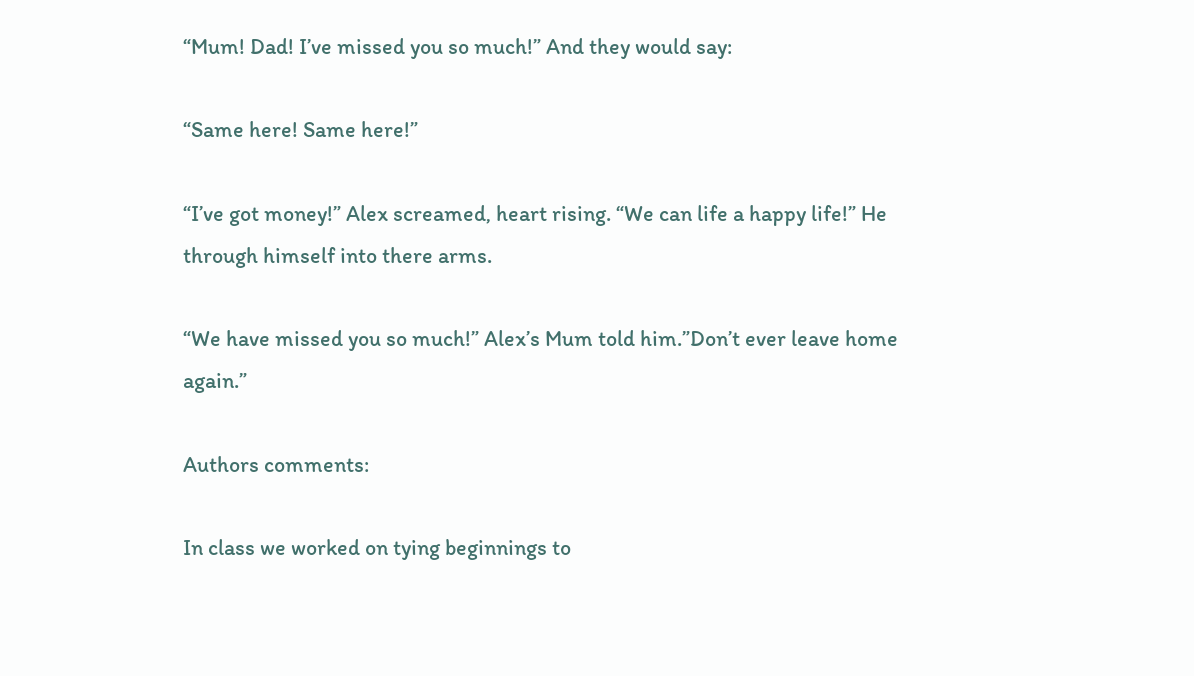“Mum! Dad! I’ve missed you so much!” And they would say:

“Same here! Same here!”

“I’ve got money!” Alex screamed, heart rising. “We can life a happy life!” He through himself into there arms.

“We have missed you so much!” Alex’s Mum told him.”Don’t ever leave home again.”

Authors comments:

In class we worked on tying beginnings to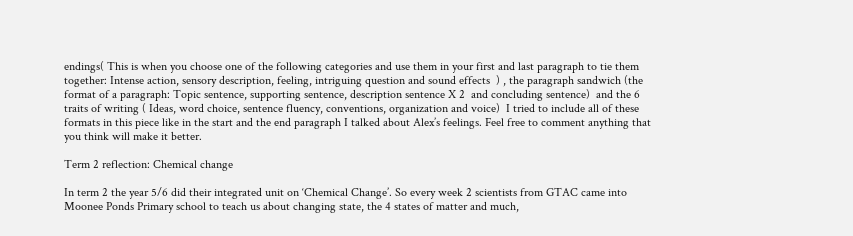endings( This is when you choose one of the following categories and use them in your first and last paragraph to tie them together: Intense action, sensory description, feeling, intriguing question and sound effects  ) , the paragraph sandwich (the format of a paragraph: Topic sentence, supporting sentence, description sentence X 2  and concluding sentence)  and the 6 traits of writing ( Ideas, word choice, sentence fluency, conventions, organization and voice)  I tried to include all of these formats in this piece like in the start and the end paragraph I talked about Alex’s feelings. Feel free to comment anything that you think will make it better.

Term 2 reflection: Chemical change

In term 2 the year 5/6 did their integrated unit on ‘Chemical Change’. So every week 2 scientists from GTAC came into Moonee Ponds Primary school to teach us about changing state, the 4 states of matter and much,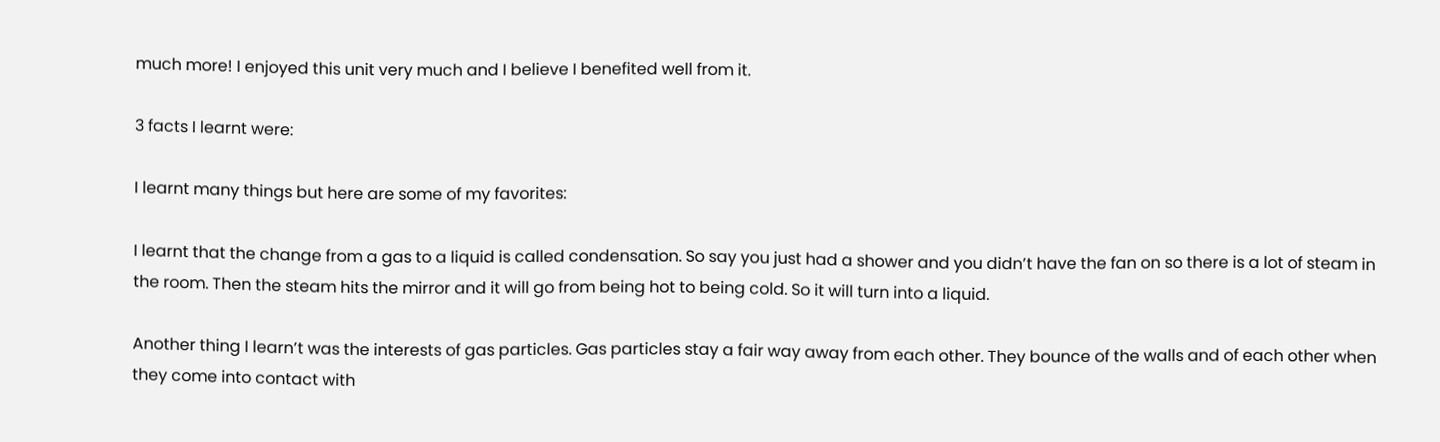much more! I enjoyed this unit very much and I believe I benefited well from it.

3 facts I learnt were:

I learnt many things but here are some of my favorites:

I learnt that the change from a gas to a liquid is called condensation. So say you just had a shower and you didn’t have the fan on so there is a lot of steam in the room. Then the steam hits the mirror and it will go from being hot to being cold. So it will turn into a liquid.

Another thing I learn’t was the interests of gas particles. Gas particles stay a fair way away from each other. They bounce of the walls and of each other when they come into contact with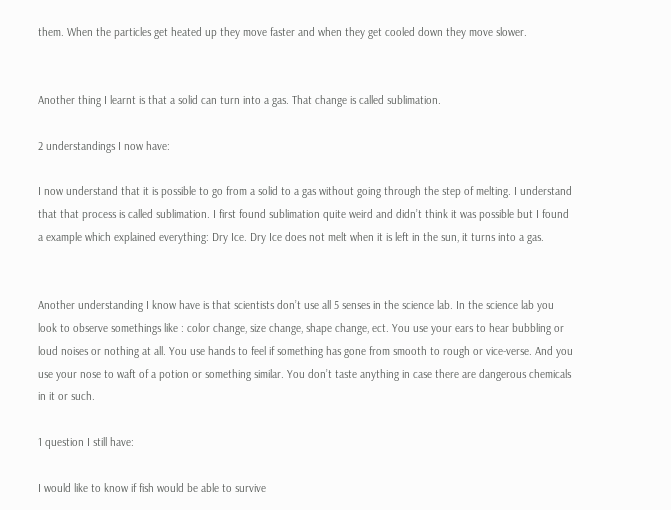them. When the particles get heated up they move faster and when they get cooled down they move slower.


Another thing I learnt is that a solid can turn into a gas. That change is called sublimation.

2 understandings I now have:

I now understand that it is possible to go from a solid to a gas without going through the step of melting. I understand that that process is called sublimation. I first found sublimation quite weird and didn’t think it was possible but I found a example which explained everything: Dry Ice. Dry Ice does not melt when it is left in the sun, it turns into a gas.


Another understanding I know have is that scientists don’t use all 5 senses in the science lab. In the science lab you look to observe somethings like : color change, size change, shape change, ect. You use your ears to hear bubbling or loud noises or nothing at all. You use hands to feel if something has gone from smooth to rough or vice-verse. And you use your nose to waft of a potion or something similar. You don’t taste anything in case there are dangerous chemicals in it or such.

1 question I still have:

I would like to know if fish would be able to survive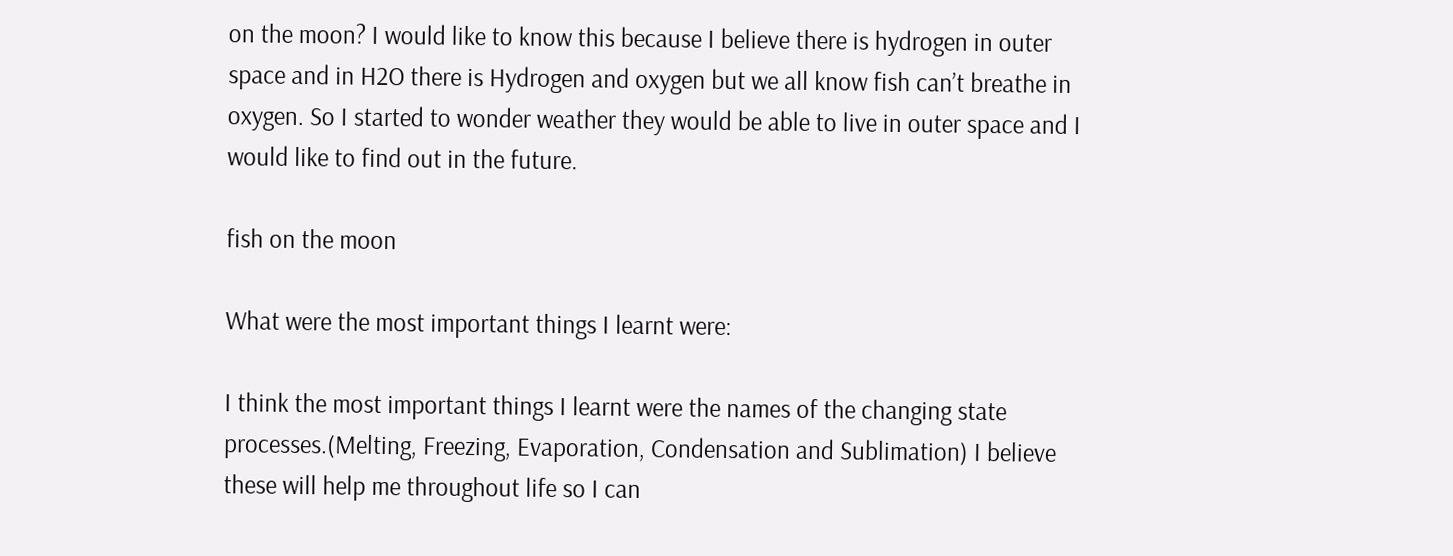on the moon? I would like to know this because I believe there is hydrogen in outer space and in H2O there is Hydrogen and oxygen but we all know fish can’t breathe in oxygen. So I started to wonder weather they would be able to live in outer space and I would like to find out in the future.

fish on the moon

What were the most important things I learnt were:

I think the most important things I learnt were the names of the changing state processes.(Melting, Freezing, Evaporation, Condensation and Sublimation) I believe these will help me throughout life so I can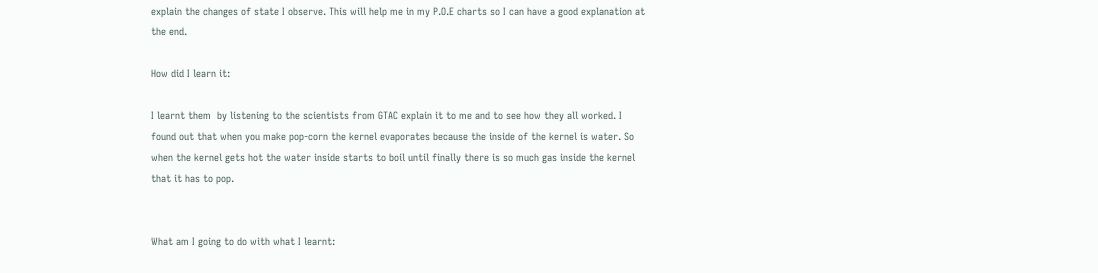explain the changes of state I observe. This will help me in my P.O.E charts so I can have a good explanation at the end.

How did I learn it:

I learnt them  by listening to the scientists from GTAC explain it to me and to see how they all worked. I found out that when you make pop-corn the kernel evaporates because the inside of the kernel is water. So when the kernel gets hot the water inside starts to boil until finally there is so much gas inside the kernel that it has to pop.


What am I going to do with what I learnt: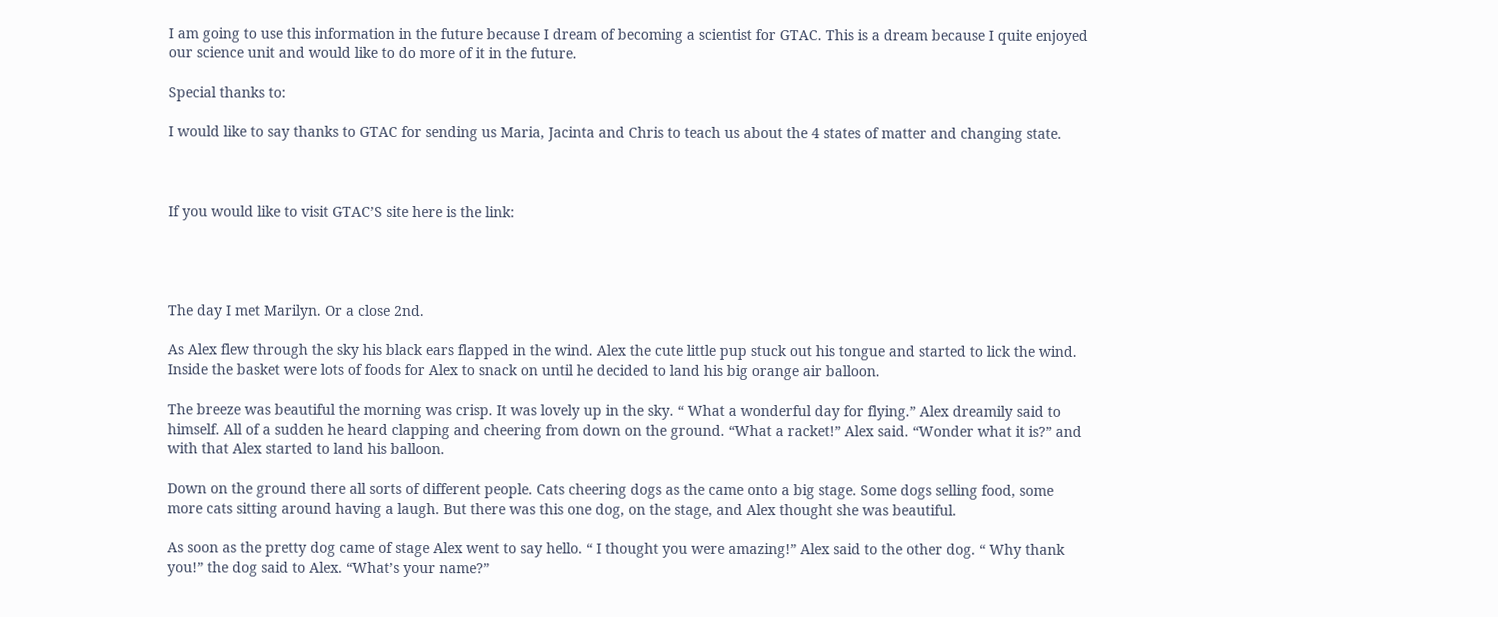I am going to use this information in the future because I dream of becoming a scientist for GTAC. This is a dream because I quite enjoyed our science unit and would like to do more of it in the future.

Special thanks to:

I would like to say thanks to GTAC for sending us Maria, Jacinta and Chris to teach us about the 4 states of matter and changing state.



If you would like to visit GTAC’S site here is the link:




The day I met Marilyn. Or a close 2nd.

As Alex flew through the sky his black ears flapped in the wind. Alex the cute little pup stuck out his tongue and started to lick the wind. Inside the basket were lots of foods for Alex to snack on until he decided to land his big orange air balloon.

The breeze was beautiful the morning was crisp. It was lovely up in the sky. “ What a wonderful day for flying.” Alex dreamily said to himself. All of a sudden he heard clapping and cheering from down on the ground. “What a racket!” Alex said. “Wonder what it is?” and with that Alex started to land his balloon.

Down on the ground there all sorts of different people. Cats cheering dogs as the came onto a big stage. Some dogs selling food, some more cats sitting around having a laugh. But there was this one dog, on the stage, and Alex thought she was beautiful.

As soon as the pretty dog came of stage Alex went to say hello. “ I thought you were amazing!” Alex said to the other dog. “ Why thank you!” the dog said to Alex. “What’s your name?”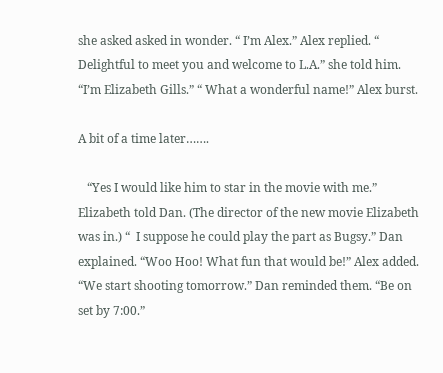she asked asked in wonder. “ I’m Alex.” Alex replied. “ Delightful to meet you and welcome to L.A.” she told him. “I’m Elizabeth Gills.” “ What a wonderful name!” Alex burst.

A bit of a time later…….

   “Yes I would like him to star in the movie with me.” Elizabeth told Dan. (The director of the new movie Elizabeth was in.) “  I suppose he could play the part as Bugsy.” Dan explained. “Woo Hoo! What fun that would be!” Alex added. “We start shooting tomorrow.” Dan reminded them. “Be on set by 7:00.”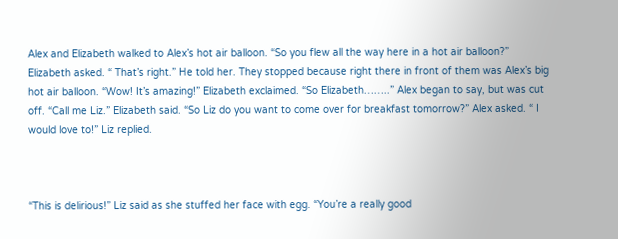Alex and Elizabeth walked to Alex’s hot air balloon. “So you flew all the way here in a hot air balloon?” Elizabeth asked. “ That’s right.” He told her. They stopped because right there in front of them was Alex’s big hot air balloon. “Wow! It’s amazing!” Elizabeth exclaimed. “So Elizabeth……..” Alex began to say, but was cut off. “Call me Liz.” Elizabeth said. “So Liz do you want to come over for breakfast tomorrow?” Alex asked. “ I would love to!” Liz replied.



“This is delirious!” Liz said as she stuffed her face with egg. “You’re a really good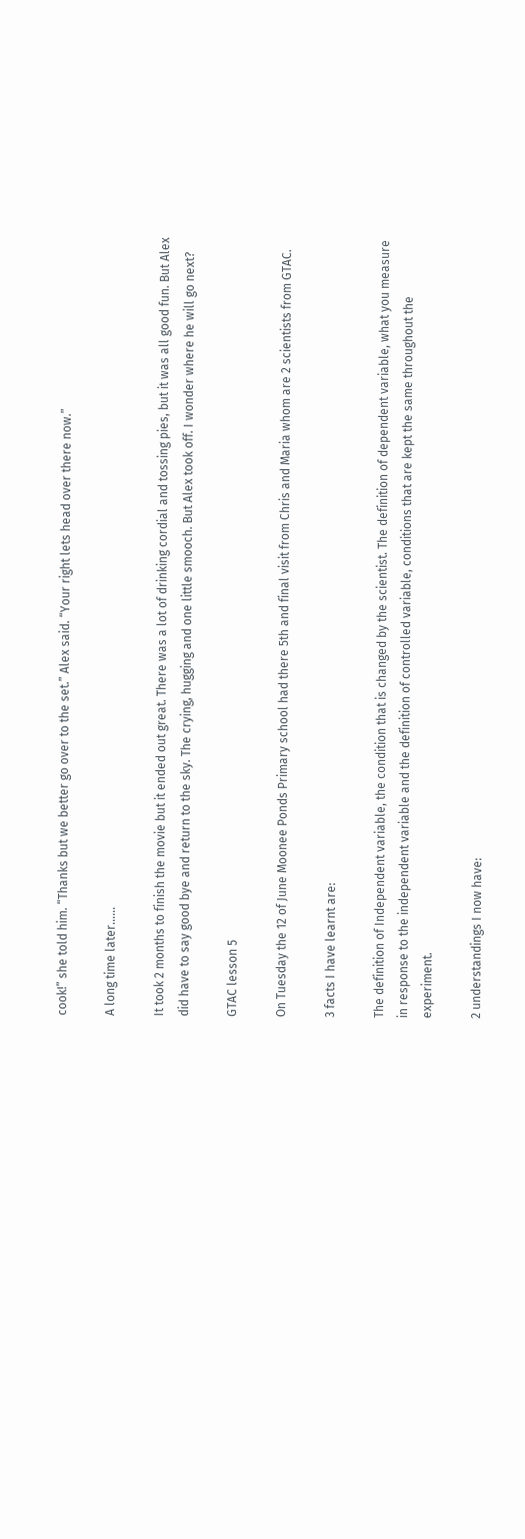cook!” she told him. “Thanks but we better go over to the set.” Alex said. “Your right lets head over there now.”

A long time later……

It took 2 months to finish the movie but it ended out great. There was a lot of drinking cordial and tossing pies, but it was all good fun. But Alex did have to say good bye and return to the sky. The crying, hugging and one little smooch. But Alex took off. I wonder where he will go next?

GTAC lesson 5

On Tuesday the 12 of June Moonee Ponds Primary school had there 5th and final visit from Chris and Maria whom are 2 scientists from GTAC.

3 facts I have learnt are:

The definition of Independent variable, the condition that is changed by the scientist. The definition of dependent variable, what you measure in response to the independent variable and the definition of controlled variable, conditions that are kept the same throughout the experiment.

2 understandings I now have: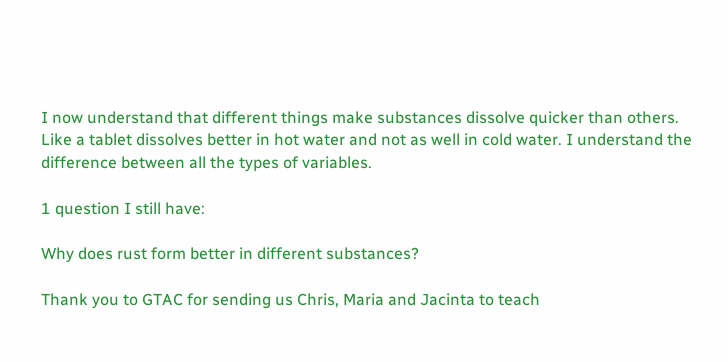I now understand that different things make substances dissolve quicker than others. Like a tablet dissolves better in hot water and not as well in cold water. I understand the difference between all the types of variables.

1 question I still have:

Why does rust form better in different substances?

Thank you to GTAC for sending us Chris, Maria and Jacinta to teach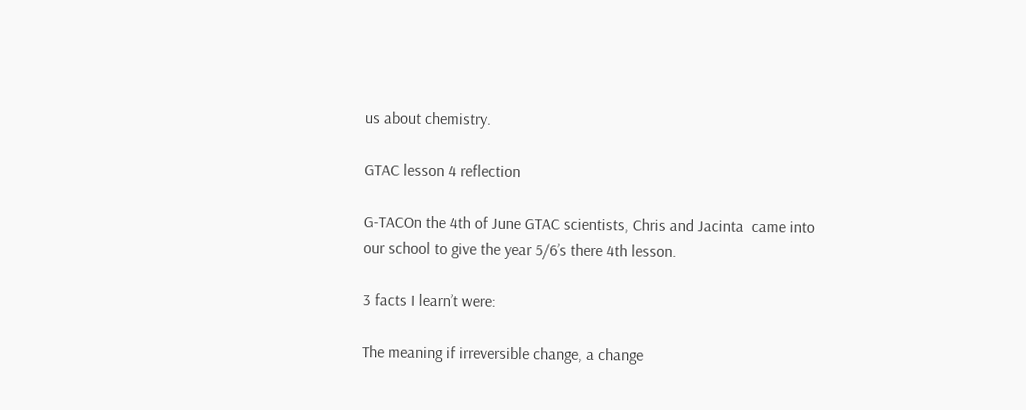us about chemistry.

GTAC lesson 4 reflection

G-TACOn the 4th of June GTAC scientists, Chris and Jacinta  came into our school to give the year 5/6’s there 4th lesson.

3 facts I learn’t were:

The meaning if irreversible change, a change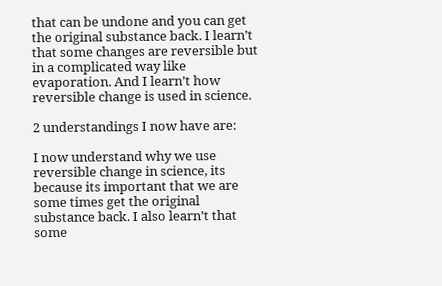that can be undone and you can get the original substance back. I learn’t that some changes are reversible but in a complicated way like evaporation. And I learn’t how reversible change is used in science.

2 understandings I now have are:

I now understand why we use reversible change in science, its because its important that we are some times get the original substance back. I also learn’t that some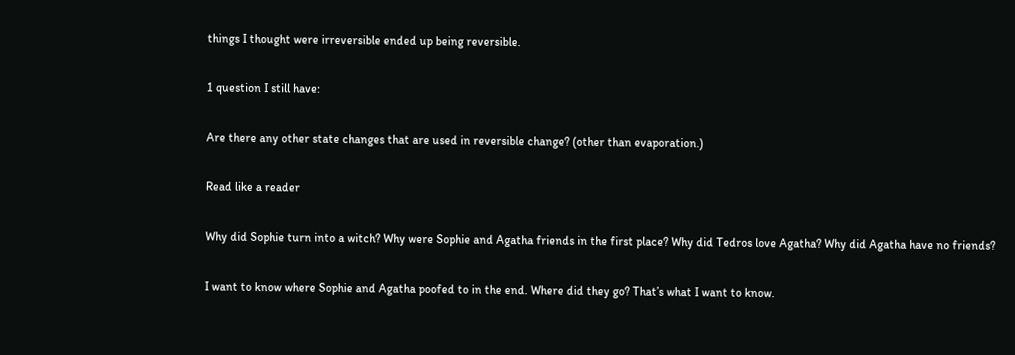things I thought were irreversible ended up being reversible.

1 question I still have:

Are there any other state changes that are used in reversible change? (other than evaporation.)

Read like a reader

Why did Sophie turn into a witch? Why were Sophie and Agatha friends in the first place? Why did Tedros love Agatha? Why did Agatha have no friends?

I want to know where Sophie and Agatha poofed to in the end. Where did they go? That’s what I want to know.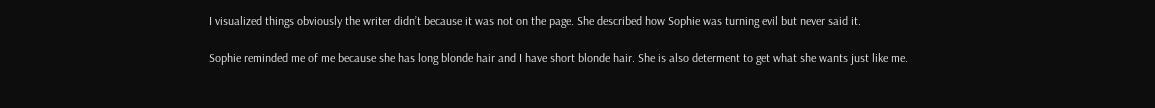I visualized things obviously the writer didn’t because it was not on the page. She described how Sophie was turning evil but never said it.

Sophie reminded me of me because she has long blonde hair and I have short blonde hair. She is also determent to get what she wants just like me.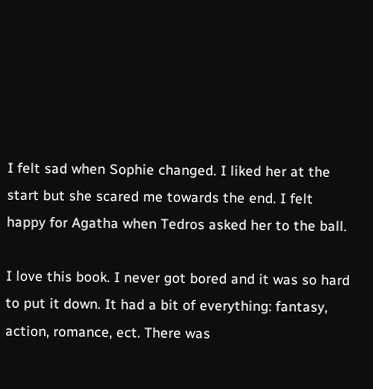I felt sad when Sophie changed. I liked her at the start but she scared me towards the end. I felt happy for Agatha when Tedros asked her to the ball.

I love this book. I never got bored and it was so hard to put it down. It had a bit of everything: fantasy, action, romance, ect. There was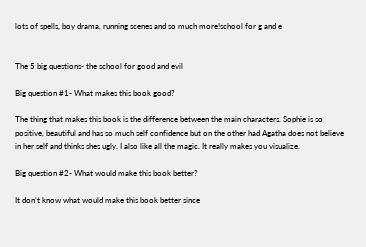lots of spells, boy drama, running scenes and so much more!school for g and e


The 5 big questions- the school for good and evil

Big question #1- What makes this book good?

The thing that makes this book is the difference between the main characters. Sophie is so positive, beautiful and has so much self confidence but on the other had Agatha does not believe in her self and thinks shes ugly. I also like all the magic. It really makes you visualize.

Big question #2- What would make this book better?

It don’t know what would make this book better since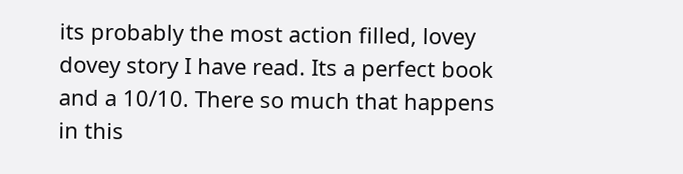its probably the most action filled, lovey dovey story I have read. Its a perfect book and a 10/10. There so much that happens in this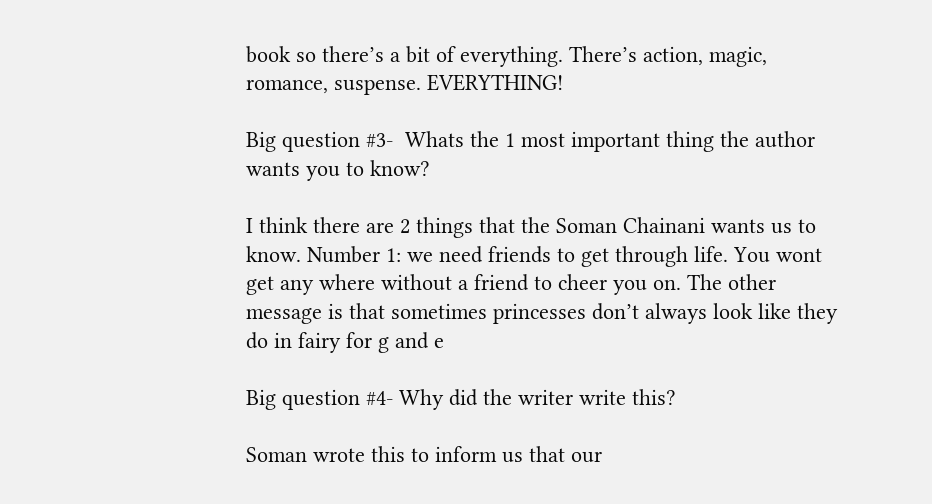book so there’s a bit of everything. There’s action, magic, romance, suspense. EVERYTHING!

Big question #3-  Whats the 1 most important thing the author wants you to know?

I think there are 2 things that the Soman Chainani wants us to know. Number 1: we need friends to get through life. You wont get any where without a friend to cheer you on. The other message is that sometimes princesses don’t always look like they do in fairy for g and e

Big question #4- Why did the writer write this?

Soman wrote this to inform us that our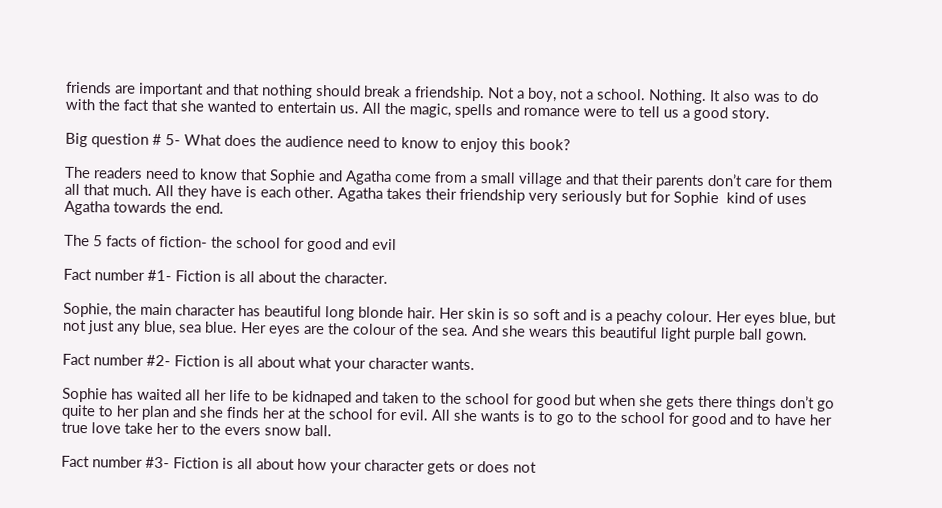friends are important and that nothing should break a friendship. Not a boy, not a school. Nothing. It also was to do with the fact that she wanted to entertain us. All the magic, spells and romance were to tell us a good story.

Big question # 5- What does the audience need to know to enjoy this book?

The readers need to know that Sophie and Agatha come from a small village and that their parents don’t care for them all that much. All they have is each other. Agatha takes their friendship very seriously but for Sophie  kind of uses Agatha towards the end.

The 5 facts of fiction- the school for good and evil

Fact number #1- Fiction is all about the character.

Sophie, the main character has beautiful long blonde hair. Her skin is so soft and is a peachy colour. Her eyes blue, but not just any blue, sea blue. Her eyes are the colour of the sea. And she wears this beautiful light purple ball gown.

Fact number #2- Fiction is all about what your character wants.

Sophie has waited all her life to be kidnaped and taken to the school for good but when she gets there things don’t go quite to her plan and she finds her at the school for evil. All she wants is to go to the school for good and to have her true love take her to the evers snow ball.

Fact number #3- Fiction is all about how your character gets or does not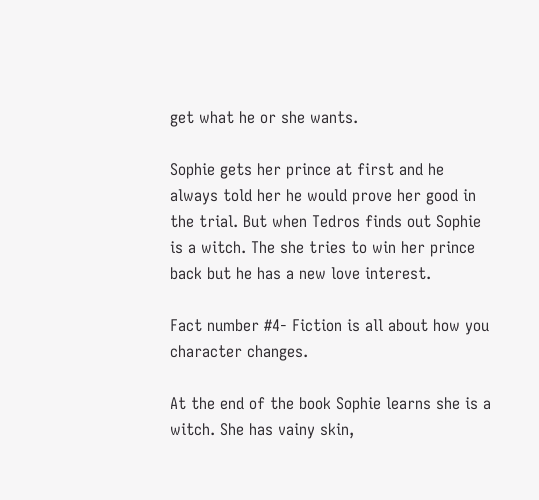get what he or she wants.

Sophie gets her prince at first and he always told her he would prove her good in the trial. But when Tedros finds out Sophie is a witch. The she tries to win her prince back but he has a new love interest.

Fact number #4- Fiction is all about how you character changes.

At the end of the book Sophie learns she is a witch. She has vainy skin,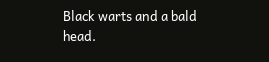Black warts and a bald head.